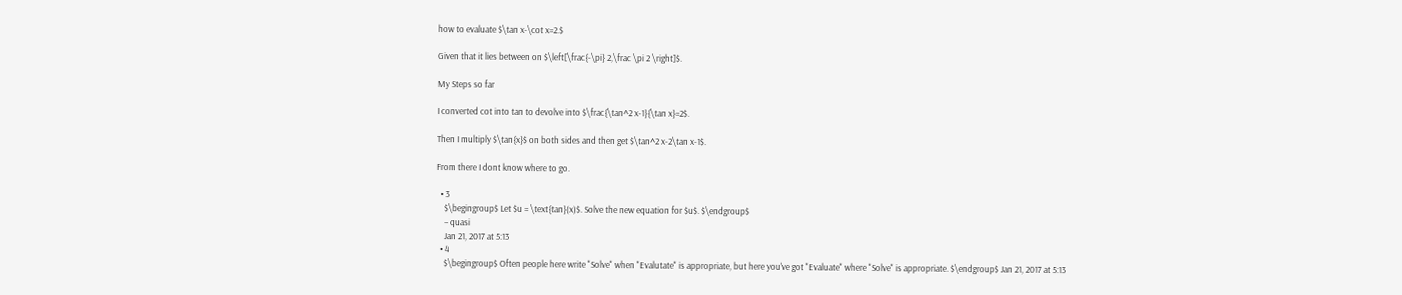how to evaluate $\tan x-\cot x=2.$

Given that it lies between on $\left[\frac{-\pi} 2,\frac \pi 2 \right]$.

My Steps so far

I converted cot into tan to devolve into $\frac{\tan^2 x-1}{\tan x}=2$.

Then I multiply $\tan{x}$ on both sides and then get $\tan^2 x-2\tan x-1$.

From there I dont know where to go.

  • 3
    $\begingroup$ Let $u = \text{tan}(x)$. Solve the new equation for $u$. $\endgroup$
    – quasi
    Jan 21, 2017 at 5:13
  • 4
    $\begingroup$ Often people here write "Solve" when "Evalutate" is appropriate, but here you've got "Evaluate" where "Solve" is appropriate. $\endgroup$ Jan 21, 2017 at 5:13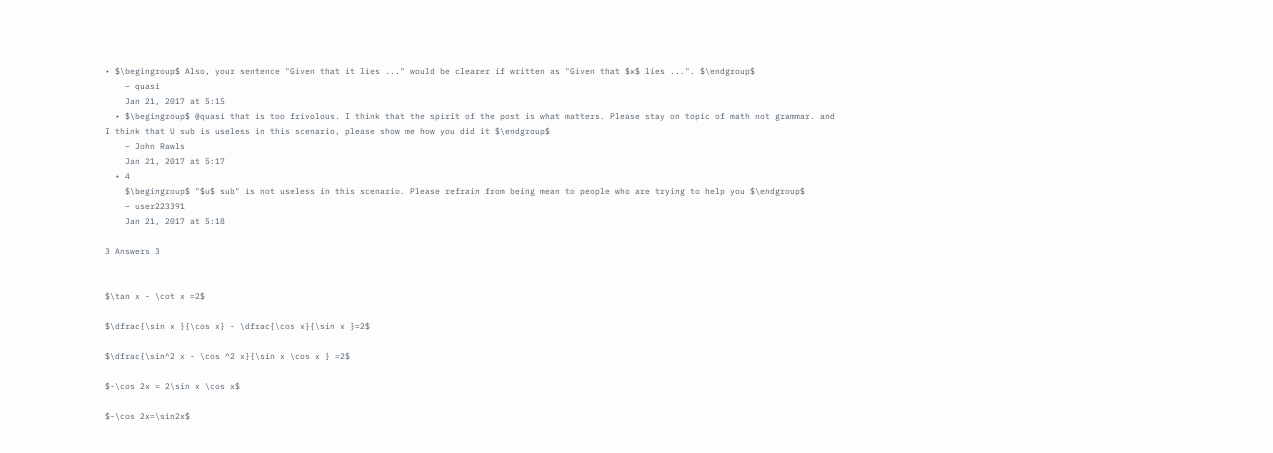• $\begingroup$ Also, your sentence "Given that it lies ..." would be clearer if written as "Given that $x$ lies ...". $\endgroup$
    – quasi
    Jan 21, 2017 at 5:15
  • $\begingroup$ @quasi that is too frivolous. I think that the spirit of the post is what matters. Please stay on topic of math not grammar. and I think that U sub is useless in this scenario, please show me how you did it $\endgroup$
    – John Rawls
    Jan 21, 2017 at 5:17
  • 4
    $\begingroup$ "$u$ sub" is not useless in this scenario. Please refrain from being mean to people who are trying to help you $\endgroup$
    – user223391
    Jan 21, 2017 at 5:18

3 Answers 3


$\tan x - \cot x =2$

$\dfrac{\sin x }{\cos x} - \dfrac{\cos x}{\sin x }=2$

$\dfrac{\sin^2 x - \cos ^2 x}{\sin x \cos x } =2$

$-\cos 2x = 2\sin x \cos x$

$-\cos 2x=\sin2x$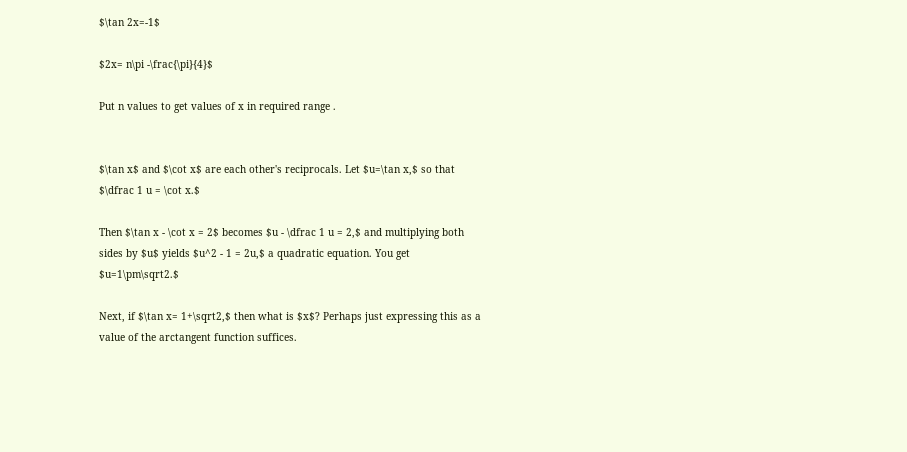$\tan 2x=-1$

$2x= n\pi -\frac{\pi}{4}$

Put n values to get values of x in required range .


$\tan x$ and $\cot x$ are each other's reciprocals. Let $u=\tan x,$ so that $\dfrac 1 u = \cot x.$

Then $\tan x - \cot x = 2$ becomes $u - \dfrac 1 u = 2,$ and multiplying both sides by $u$ yields $u^2 - 1 = 2u,$ a quadratic equation. You get $u=1\pm\sqrt2.$

Next, if $\tan x= 1+\sqrt2,$ then what is $x$? Perhaps just expressing this as a value of the arctangent function suffices.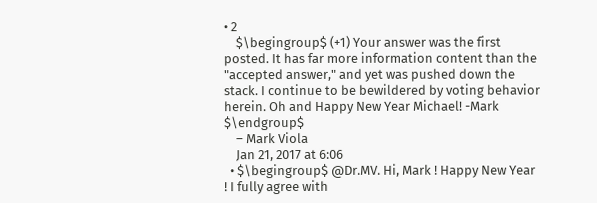• 2
    $\begingroup$ (+1) Your answer was the first posted. It has far more information content than the "accepted answer," and yet was pushed down the stack. I continue to be bewildered by voting behavior herein. Oh and Happy New Year Michael! -Mark $\endgroup$
    – Mark Viola
    Jan 21, 2017 at 6:06
  • $\begingroup$ @Dr.MV. Hi, Mark ! Happy New Year ! I fully agree with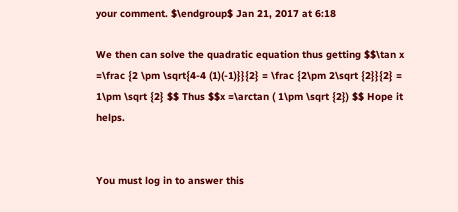your comment. $\endgroup$ Jan 21, 2017 at 6:18

We then can solve the quadratic equation thus getting $$\tan x =\frac {2 \pm \sqrt{4-4 (1)(-1)}}{2} = \frac {2\pm 2\sqrt {2}}{2} = 1\pm \sqrt {2} $$ Thus $$x =\arctan ( 1\pm \sqrt {2}) $$ Hope it helps.


You must log in to answer this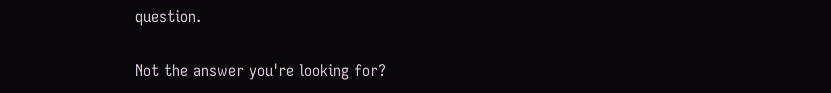question.

Not the answer you're looking for?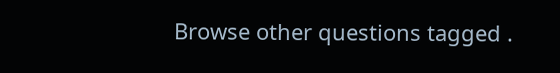Browse other questions tagged .